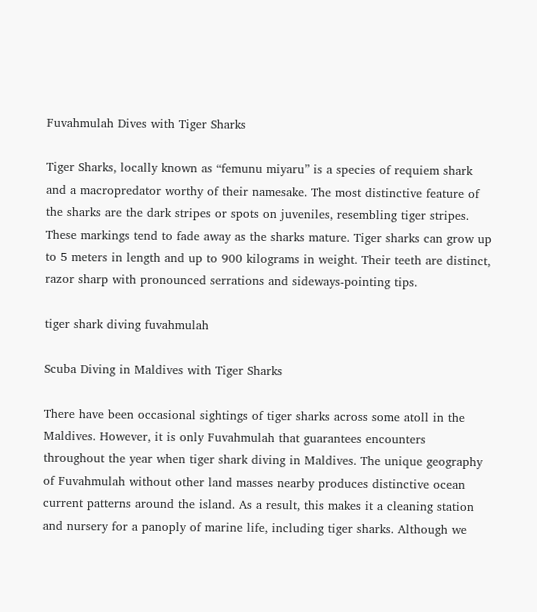Fuvahmulah Dives with Tiger Sharks

Tiger Sharks, locally known as “femunu miyaru” is a species of requiem shark and a macropredator worthy of their namesake. The most distinctive feature of the sharks are the dark stripes or spots on juveniles, resembling tiger stripes. These markings tend to fade away as the sharks mature. Tiger sharks can grow up to 5 meters in length and up to 900 kilograms in weight. Their teeth are distinct, razor sharp with pronounced serrations and sideways-pointing tips.

tiger shark diving fuvahmulah

Scuba Diving in Maldives with Tiger Sharks

There have been occasional sightings of tiger sharks across some atoll in the Maldives. However, it is only Fuvahmulah that guarantees encounters throughout the year when tiger shark diving in Maldives. The unique geography of Fuvahmulah without other land masses nearby produces distinctive ocean current patterns around the island. As a result, this makes it a cleaning station and nursery for a panoply of marine life, including tiger sharks. Although we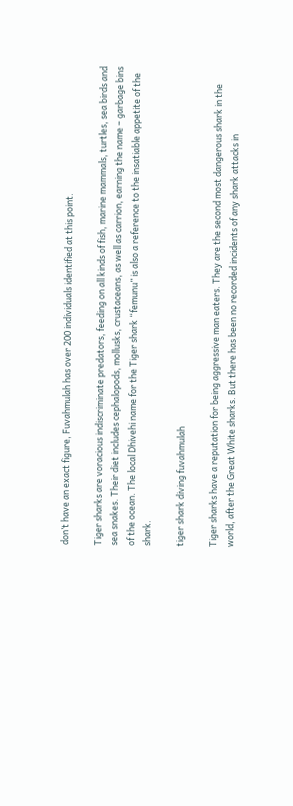don’t have an exact figure, Fuvahmulah has over 200 individuals identified at this point.

Tiger sharks are voracious indiscriminate predators, feeding on all kinds of fish, marine mammals, turtles, sea birds and sea snakes. Their diet includes cephalopods, mollusks, crustaceans, as well as carrion, earning the name – garbage bins of the ocean. The local Dhivehi name for the Tiger shark “femunu” is also a reference to the insatiable appetite of the shark.

tiger shark diving fuvahmulah

Tiger sharks have a reputation for being aggressive man eaters. They are the second most dangerous shark in the world, after the Great White sharks. But there has been no recorded incidents of any shark attacks in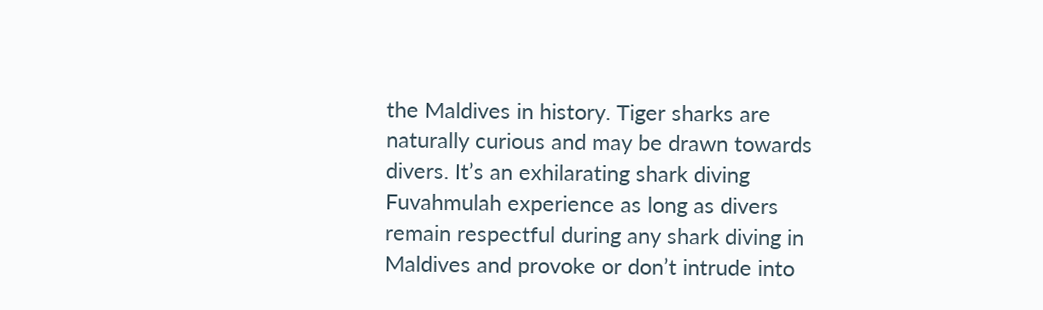the Maldives in history. Tiger sharks are naturally curious and may be drawn towards divers. It’s an exhilarating shark diving Fuvahmulah experience as long as divers remain respectful during any shark diving in Maldives and provoke or don’t intrude into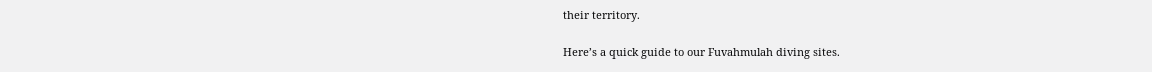their territory.

Here’s a quick guide to our Fuvahmulah diving sites.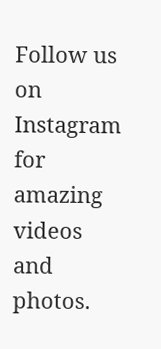Follow us on Instagram for amazing videos and photos.